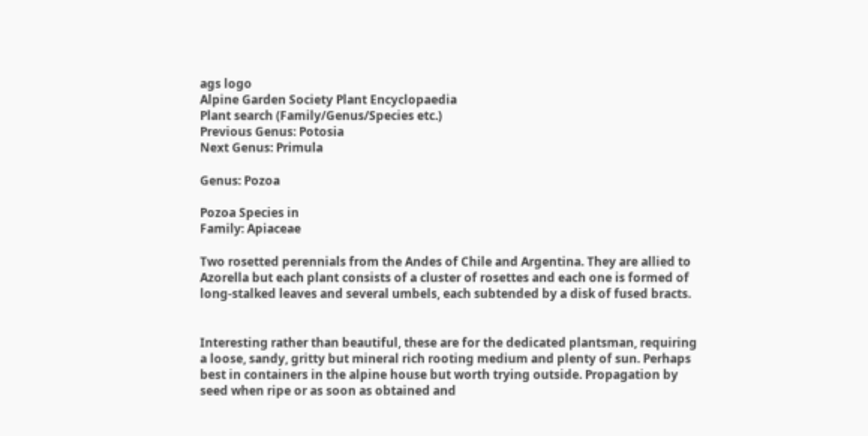ags logo
Alpine Garden Society Plant Encyclopaedia
Plant search (Family/Genus/Species etc.)
Previous Genus: Potosia
Next Genus: Primula

Genus: Pozoa

Pozoa Species in
Family: Apiaceae

Two rosetted perennials from the Andes of Chile and Argentina. They are allied to Azorella but each plant consists of a cluster of rosettes and each one is formed of long-stalked leaves and several umbels, each subtended by a disk of fused bracts.


Interesting rather than beautiful, these are for the dedicated plantsman, requiring a loose, sandy, gritty but mineral rich rooting medium and plenty of sun. Perhaps best in containers in the alpine house but worth trying outside. Propagation by seed when ripe or as soon as obtained and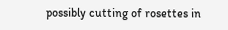possibly cutting of rosettes in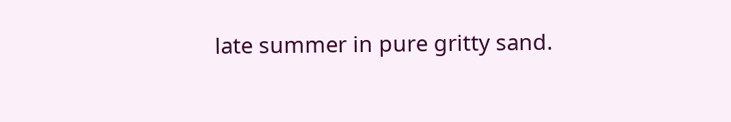late summer in pure gritty sand.